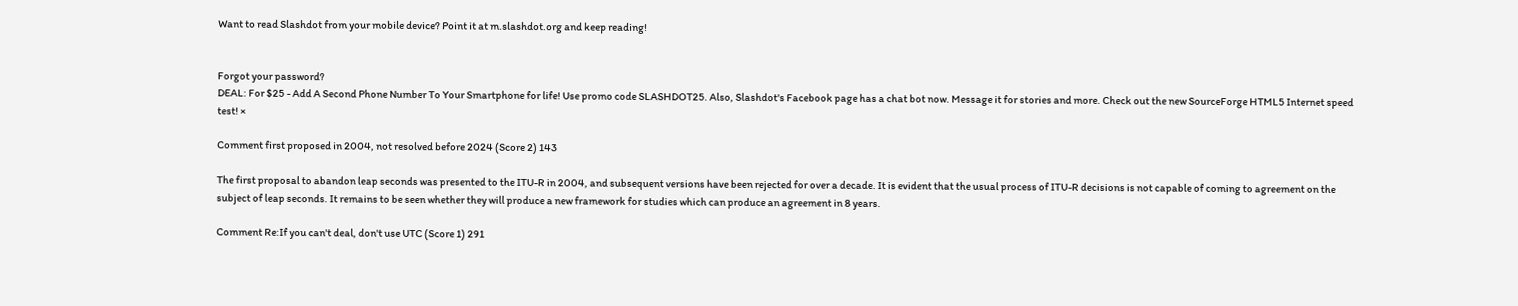Want to read Slashdot from your mobile device? Point it at m.slashdot.org and keep reading!


Forgot your password?
DEAL: For $25 - Add A Second Phone Number To Your Smartphone for life! Use promo code SLASHDOT25. Also, Slashdot's Facebook page has a chat bot now. Message it for stories and more. Check out the new SourceForge HTML5 Internet speed test! ×

Comment first proposed in 2004, not resolved before 2024 (Score 2) 143

The first proposal to abandon leap seconds was presented to the ITU-R in 2004, and subsequent versions have been rejected for over a decade. It is evident that the usual process of ITU-R decisions is not capable of coming to agreement on the subject of leap seconds. It remains to be seen whether they will produce a new framework for studies which can produce an agreement in 8 years.

Comment Re:If you can't deal, don't use UTC (Score 1) 291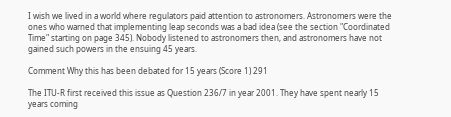I wish we lived in a world where regulators paid attention to astronomers. Astronomers were the ones who warned that implementing leap seconds was a bad idea (see the section "Coordinated Time" starting on page 345). Nobody listened to astronomers then, and astronomers have not gained such powers in the ensuing 45 years.

Comment Why this has been debated for 15 years (Score 1) 291

The ITU-R first received this issue as Question 236/7 in year 2001. They have spent nearly 15 years coming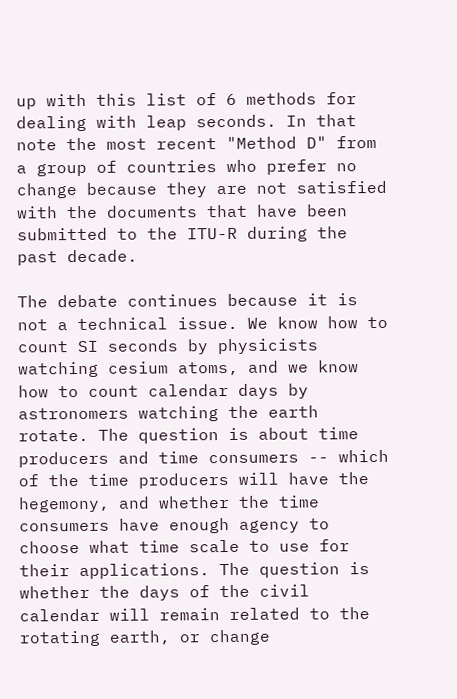up with this list of 6 methods for dealing with leap seconds. In that note the most recent "Method D" from a group of countries who prefer no change because they are not satisfied with the documents that have been submitted to the ITU-R during the past decade.

The debate continues because it is not a technical issue. We know how to count SI seconds by physicists watching cesium atoms, and we know how to count calendar days by astronomers watching the earth rotate. The question is about time producers and time consumers -- which of the time producers will have the hegemony, and whether the time consumers have enough agency to choose what time scale to use for their applications. The question is whether the days of the civil calendar will remain related to the rotating earth, or change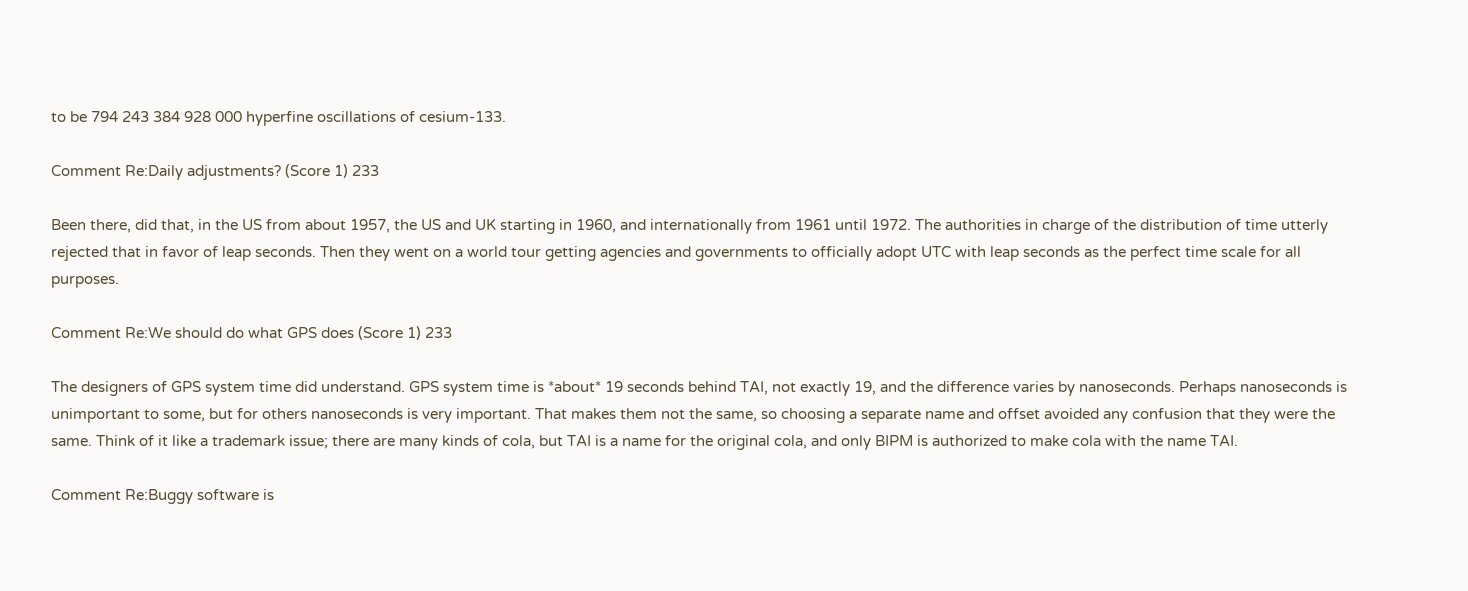to be 794 243 384 928 000 hyperfine oscillations of cesium-133.

Comment Re:Daily adjustments? (Score 1) 233

Been there, did that, in the US from about 1957, the US and UK starting in 1960, and internationally from 1961 until 1972. The authorities in charge of the distribution of time utterly rejected that in favor of leap seconds. Then they went on a world tour getting agencies and governments to officially adopt UTC with leap seconds as the perfect time scale for all purposes.

Comment Re:We should do what GPS does (Score 1) 233

The designers of GPS system time did understand. GPS system time is *about* 19 seconds behind TAI, not exactly 19, and the difference varies by nanoseconds. Perhaps nanoseconds is unimportant to some, but for others nanoseconds is very important. That makes them not the same, so choosing a separate name and offset avoided any confusion that they were the same. Think of it like a trademark issue; there are many kinds of cola, but TAI is a name for the original cola, and only BIPM is authorized to make cola with the name TAI.

Comment Re:Buggy software is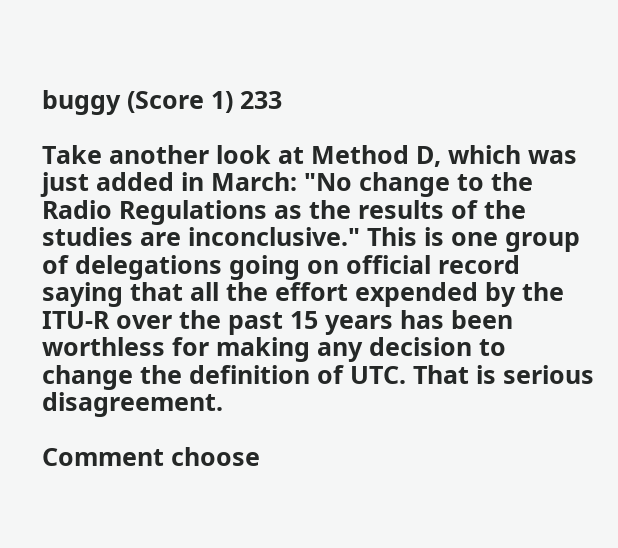buggy (Score 1) 233

Take another look at Method D, which was just added in March: "No change to the Radio Regulations as the results of the studies are inconclusive." This is one group of delegations going on official record saying that all the effort expended by the ITU-R over the past 15 years has been worthless for making any decision to change the definition of UTC. That is serious disagreement.

Comment choose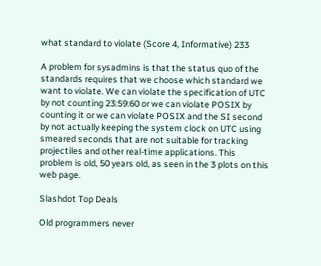what standard to violate (Score 4, Informative) 233

A problem for sysadmins is that the status quo of the standards requires that we choose which standard we want to violate. We can violate the specification of UTC by not counting 23:59:60 or we can violate POSIX by counting it or we can violate POSIX and the SI second by not actually keeping the system clock on UTC using smeared seconds that are not suitable for tracking projectiles and other real-time applications. This problem is old, 50 years old, as seen in the 3 plots on this web page.

Slashdot Top Deals

Old programmers never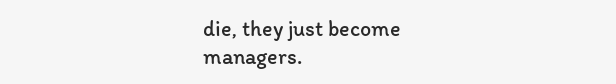die, they just become managers.